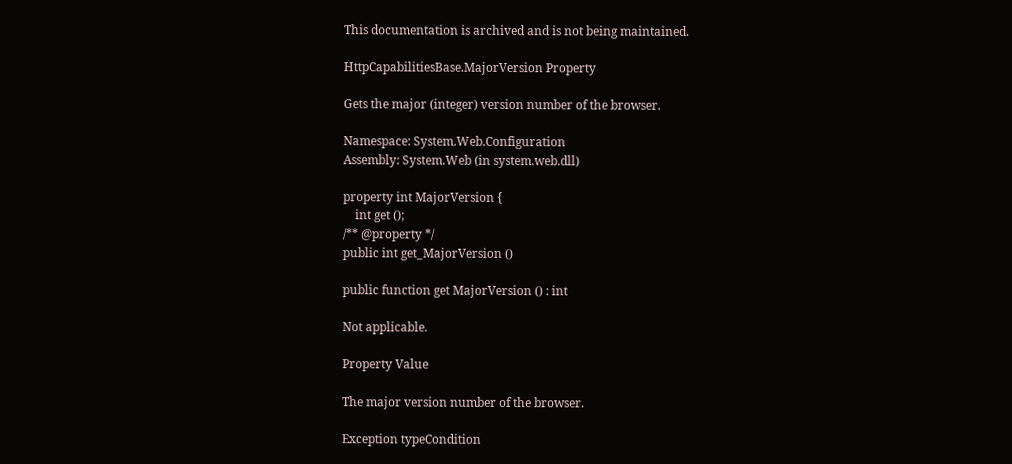This documentation is archived and is not being maintained.

HttpCapabilitiesBase.MajorVersion Property

Gets the major (integer) version number of the browser.

Namespace: System.Web.Configuration
Assembly: System.Web (in system.web.dll)

property int MajorVersion {
    int get ();
/** @property */
public int get_MajorVersion ()

public function get MajorVersion () : int

Not applicable.

Property Value

The major version number of the browser.

Exception typeCondition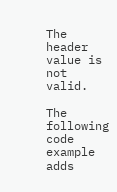The header value is not valid.

The following code example adds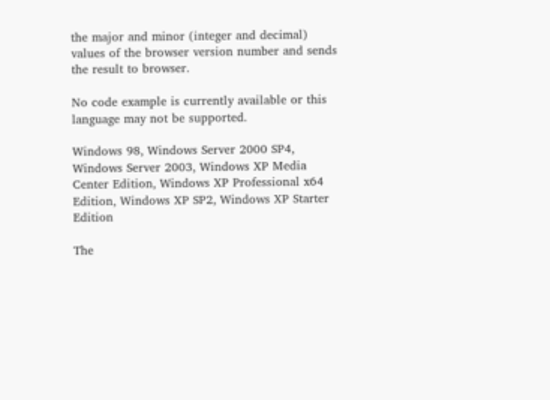the major and minor (integer and decimal) values of the browser version number and sends the result to browser.

No code example is currently available or this language may not be supported.

Windows 98, Windows Server 2000 SP4, Windows Server 2003, Windows XP Media Center Edition, Windows XP Professional x64 Edition, Windows XP SP2, Windows XP Starter Edition

The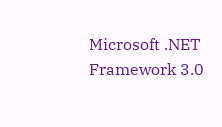Microsoft .NET Framework 3.0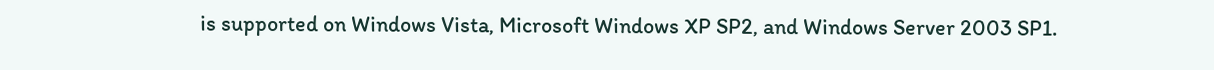is supported on Windows Vista, Microsoft Windows XP SP2, and Windows Server 2003 SP1.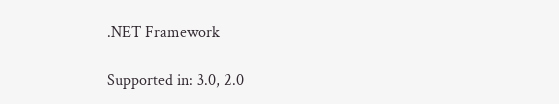.NET Framework

Supported in: 3.0, 2.0